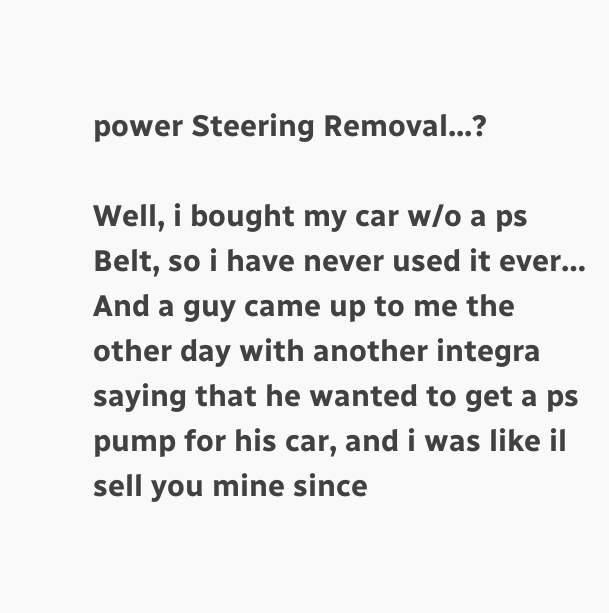power Steering Removal...?

Well, i bought my car w/o a ps Belt, so i have never used it ever… And a guy came up to me the other day with another integra saying that he wanted to get a ps pump for his car, and i was like il sell you mine since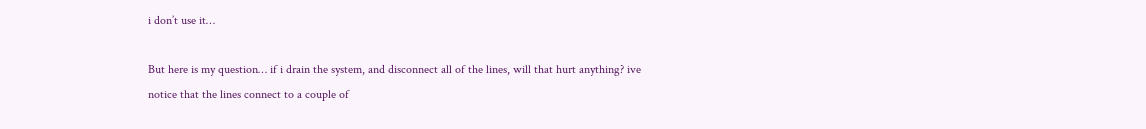i don’t use it…

But here is my question… if i drain the system, and disconnect all of the lines, will that hurt anything? ive notice that the lines connect to a couple of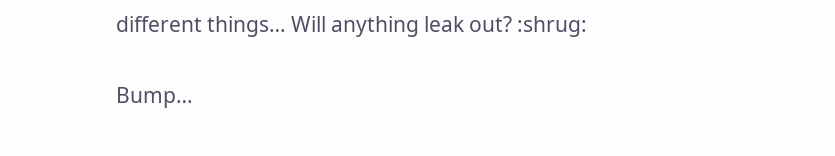different things… Will anything leak out? :shrug:

Bump…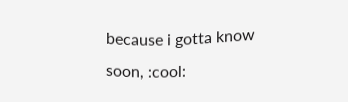because i gotta know soon, :cool: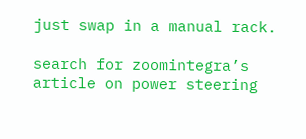just swap in a manual rack.

search for zoomintegra’s article on power steering